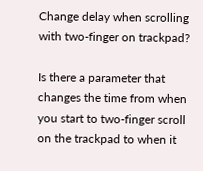Change delay when scrolling with two-finger on trackpad?

Is there a parameter that changes the time from when you start to two-finger scroll on the trackpad to when it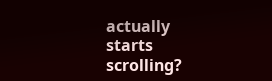actually starts scrolling?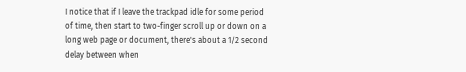I notice that if I leave the trackpad idle for some period of time, then start to two-finger scroll up or down on a long web page or document, there's about a 1/2 second delay between when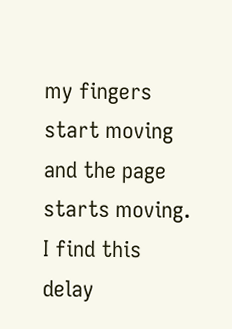my fingers start moving and the page starts moving. I find this delay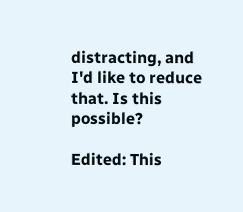distracting, and I'd like to reduce that. Is this possible?

Edited: This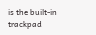is the built-in trackpad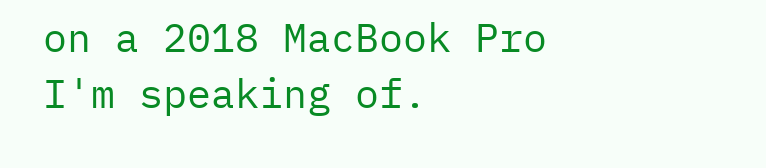on a 2018 MacBook Pro I'm speaking of.